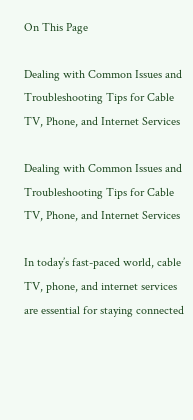On This Page

Dealing with Common Issues and Troubleshooting Tips for Cable TV, Phone, and Internet Services

Dealing with Common Issues and Troubleshooting Tips for Cable TV, Phone, and Internet Services

In today’s fast-paced world, cable TV, phone, and internet services are essential for staying connected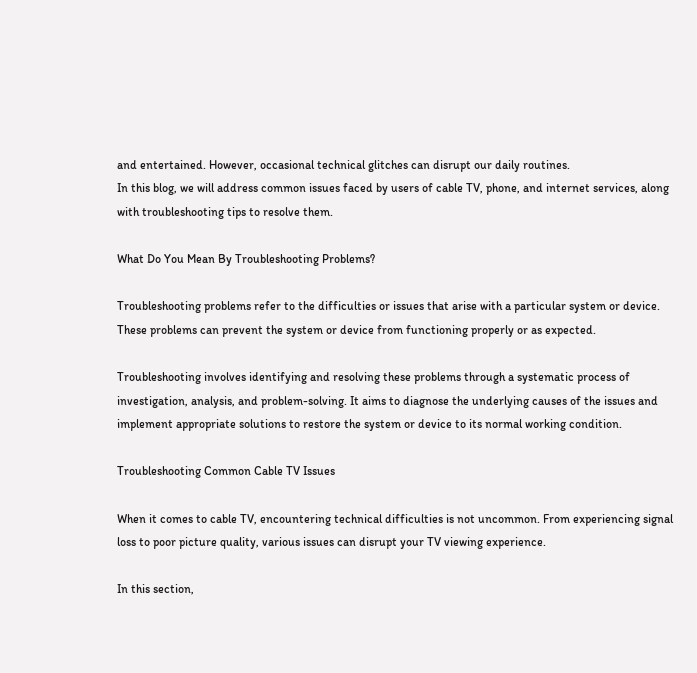and entertained. However, occasional technical glitches can disrupt our daily routines.
In this blog, we will address common issues faced by users of cable TV, phone, and internet services, along with troubleshooting tips to resolve them.

What Do You Mean By Troubleshooting Problems?

Troubleshooting problems refer to the difficulties or issues that arise with a particular system or device. These problems can prevent the system or device from functioning properly or as expected.

Troubleshooting involves identifying and resolving these problems through a systematic process of investigation, analysis, and problem-solving. It aims to diagnose the underlying causes of the issues and implement appropriate solutions to restore the system or device to its normal working condition.

Troubleshooting Common Cable TV Issues

When it comes to cable TV, encountering technical difficulties is not uncommon. From experiencing signal loss to poor picture quality, various issues can disrupt your TV viewing experience.

In this section,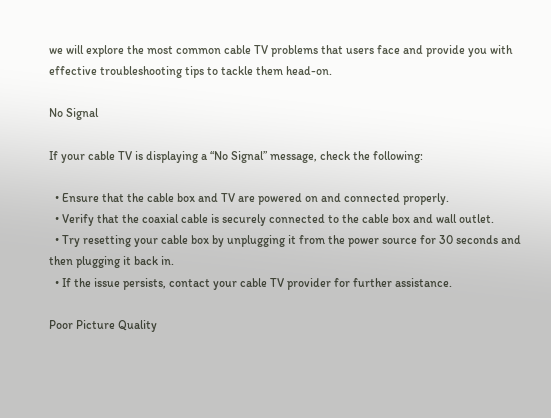we will explore the most common cable TV problems that users face and provide you with effective troubleshooting tips to tackle them head-on.

No Signal

If your cable TV is displaying a “No Signal” message, check the following:

  • Ensure that the cable box and TV are powered on and connected properly.
  • Verify that the coaxial cable is securely connected to the cable box and wall outlet.
  • Try resetting your cable box by unplugging it from the power source for 30 seconds and then plugging it back in.
  • If the issue persists, contact your cable TV provider for further assistance.

Poor Picture Quality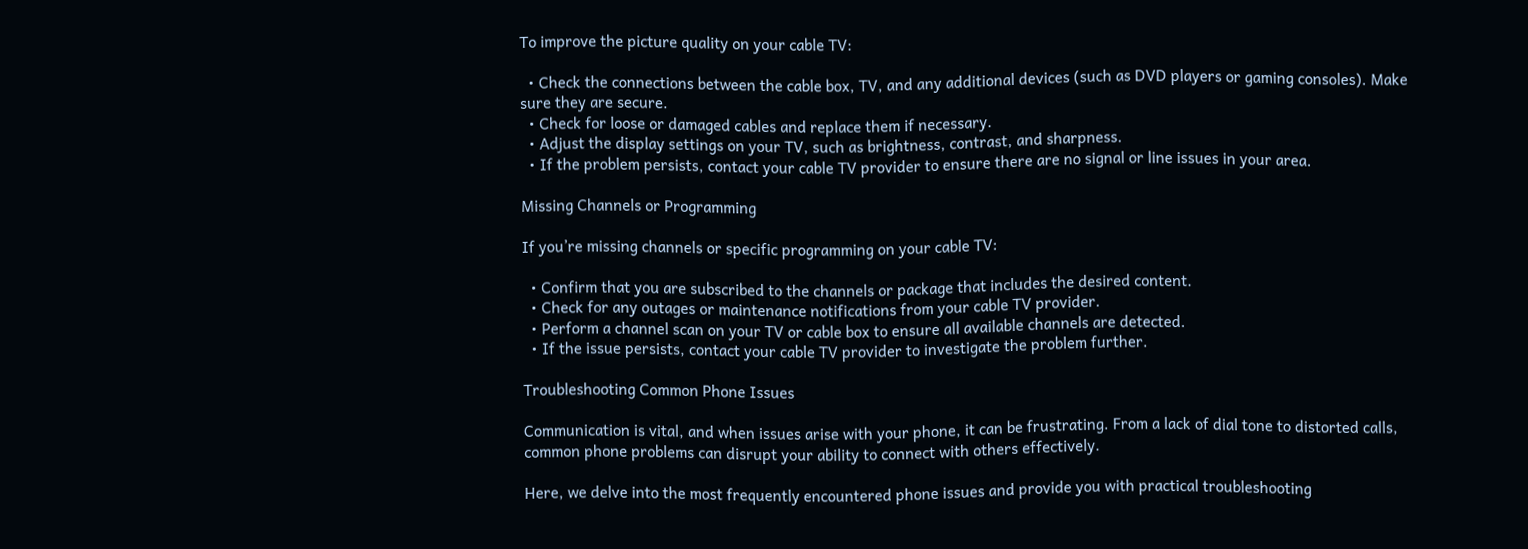To improve the picture quality on your cable TV:

  • Check the connections between the cable box, TV, and any additional devices (such as DVD players or gaming consoles). Make sure they are secure.
  • Check for loose or damaged cables and replace them if necessary.
  • Adjust the display settings on your TV, such as brightness, contrast, and sharpness.
  • If the problem persists, contact your cable TV provider to ensure there are no signal or line issues in your area.

Missing Channels or Programming

If you’re missing channels or specific programming on your cable TV:

  • Confirm that you are subscribed to the channels or package that includes the desired content.
  • Check for any outages or maintenance notifications from your cable TV provider.
  • Perform a channel scan on your TV or cable box to ensure all available channels are detected.
  • If the issue persists, contact your cable TV provider to investigate the problem further.

Troubleshooting Common Phone Issues

Communication is vital, and when issues arise with your phone, it can be frustrating. From a lack of dial tone to distorted calls, common phone problems can disrupt your ability to connect with others effectively.

Here, we delve into the most frequently encountered phone issues and provide you with practical troubleshooting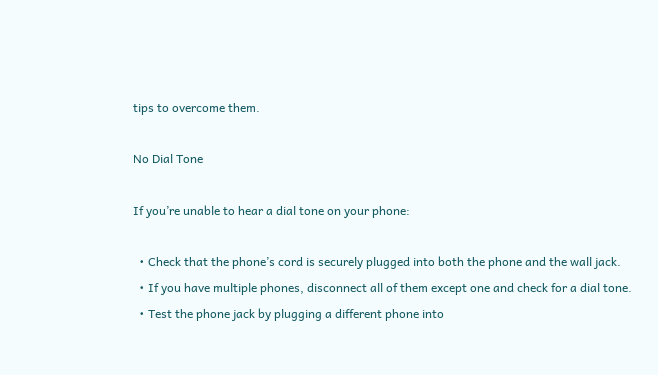tips to overcome them.

No Dial Tone

If you’re unable to hear a dial tone on your phone:

  • Check that the phone’s cord is securely plugged into both the phone and the wall jack.
  • If you have multiple phones, disconnect all of them except one and check for a dial tone.
  • Test the phone jack by plugging a different phone into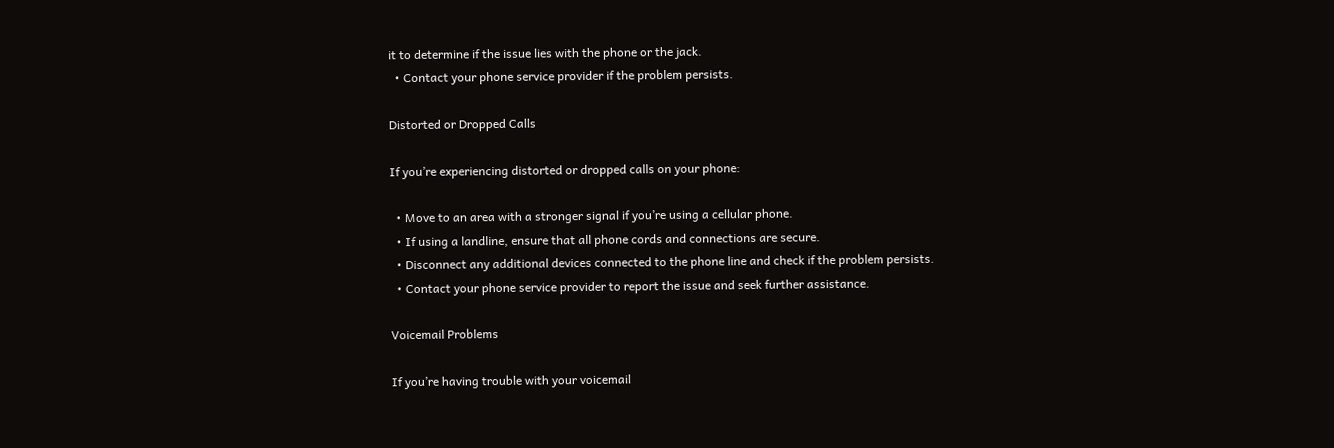it to determine if the issue lies with the phone or the jack.
  • Contact your phone service provider if the problem persists.

Distorted or Dropped Calls

If you’re experiencing distorted or dropped calls on your phone:

  • Move to an area with a stronger signal if you’re using a cellular phone.
  • If using a landline, ensure that all phone cords and connections are secure.
  • Disconnect any additional devices connected to the phone line and check if the problem persists.
  • Contact your phone service provider to report the issue and seek further assistance.

Voicemail Problems

If you’re having trouble with your voicemail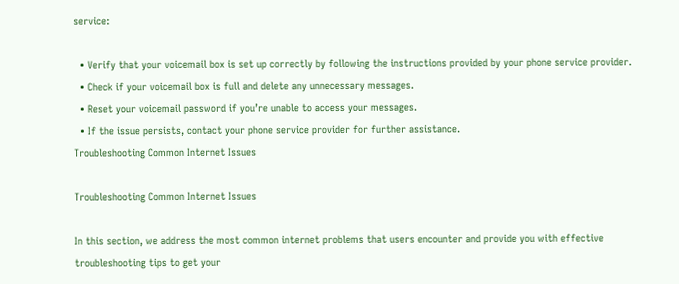service:

  • Verify that your voicemail box is set up correctly by following the instructions provided by your phone service provider.
  • Check if your voicemail box is full and delete any unnecessary messages.
  • Reset your voicemail password if you’re unable to access your messages.
  • If the issue persists, contact your phone service provider for further assistance.
Troubleshooting Common Internet Issues

Troubleshooting Common Internet Issues

In this section, we address the most common internet problems that users encounter and provide you with effective troubleshooting tips to get your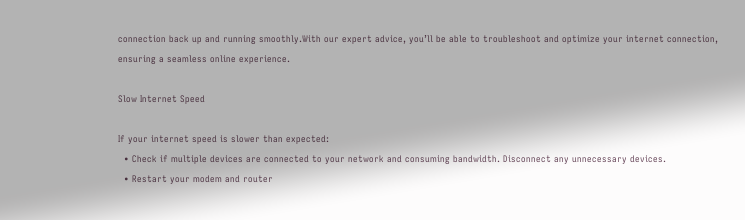connection back up and running smoothly.With our expert advice, you’ll be able to troubleshoot and optimize your internet connection, ensuring a seamless online experience.

Slow Internet Speed

If your internet speed is slower than expected:
  • Check if multiple devices are connected to your network and consuming bandwidth. Disconnect any unnecessary devices.
  • Restart your modem and router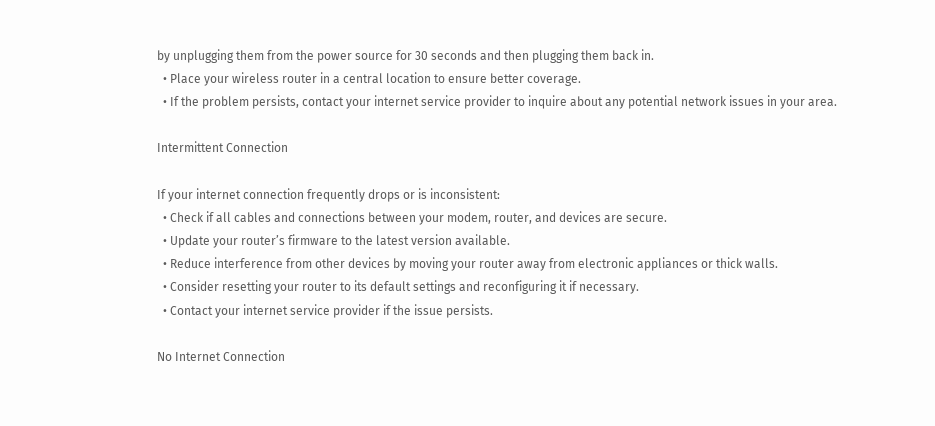by unplugging them from the power source for 30 seconds and then plugging them back in.
  • Place your wireless router in a central location to ensure better coverage.
  • If the problem persists, contact your internet service provider to inquire about any potential network issues in your area.

Intermittent Connection

If your internet connection frequently drops or is inconsistent:
  • Check if all cables and connections between your modem, router, and devices are secure.
  • Update your router’s firmware to the latest version available.
  • Reduce interference from other devices by moving your router away from electronic appliances or thick walls.
  • Consider resetting your router to its default settings and reconfiguring it if necessary.
  • Contact your internet service provider if the issue persists.

No Internet Connection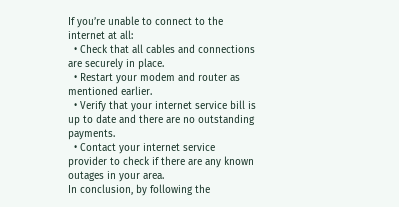If you’re unable to connect to the internet at all:
  • Check that all cables and connections are securely in place.
  • Restart your modem and router as mentioned earlier.
  • Verify that your internet service bill is up to date and there are no outstanding payments.
  • Contact your internet service provider to check if there are any known outages in your area.
In conclusion, by following the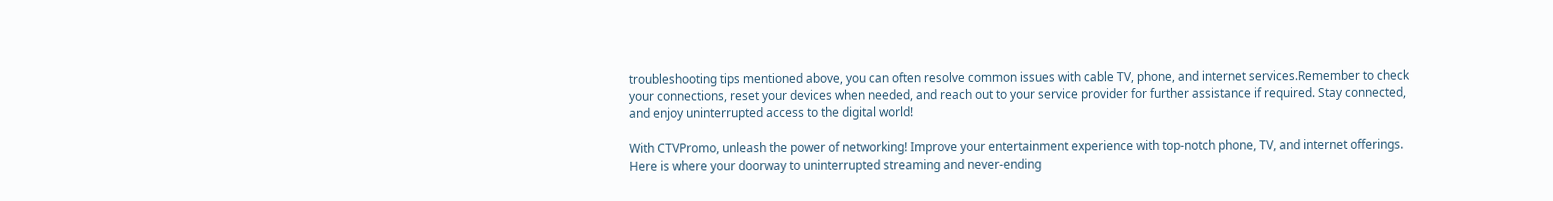troubleshooting tips mentioned above, you can often resolve common issues with cable TV, phone, and internet services.Remember to check your connections, reset your devices when needed, and reach out to your service provider for further assistance if required. Stay connected, and enjoy uninterrupted access to the digital world!

With CTVPromo, unleash the power of networking! Improve your entertainment experience with top-notch phone, TV, and internet offerings. Here is where your doorway to uninterrupted streaming and never-ending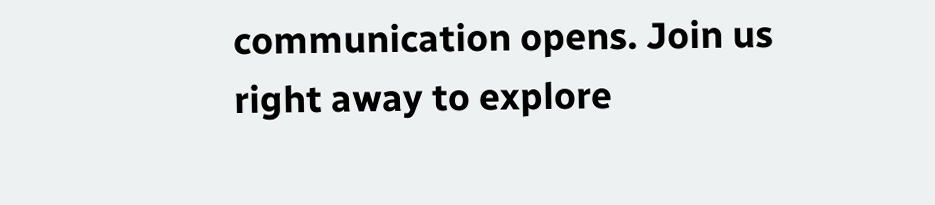communication opens. Join us right away to explore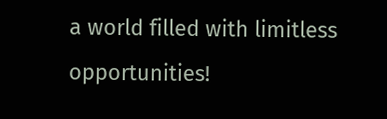a world filled with limitless opportunities!